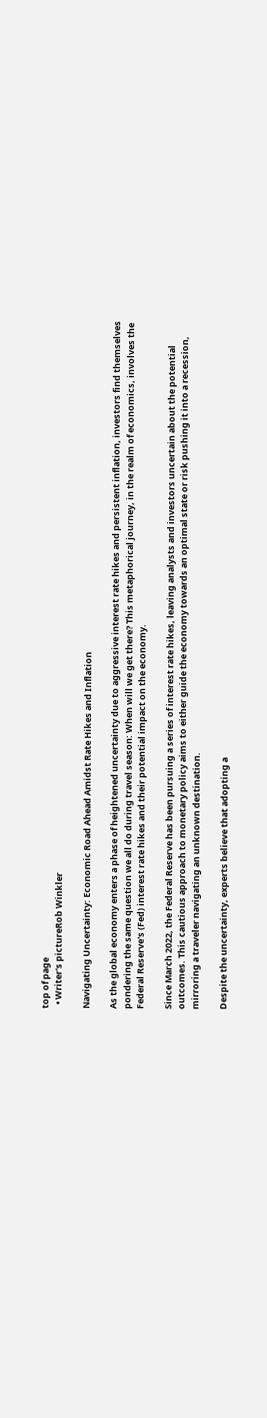top of page
  • Writer's pictureRob Winkler

Navigating Uncertainty: Economic Road Ahead Amidst Rate Hikes and Inflation

As the global economy enters a phase of heightened uncertainty due to aggressive interest rate hikes and persistent inflation, investors find themselves pondering the same question we all do during travel season: When will we get there? This metaphorical journey, in the realm of economics, involves the Federal Reserve's (Fed) interest rate hikes and their potential impact on the economy.

Since March 2022, the Federal Reserve has been pursuing a series of interest rate hikes, leaving analysts and investors uncertain about the potential outcomes. This cautious approach to monetary policy aims to either guide the economy towards an optimal state or risk pushing it into a recession, mirroring a traveler navigating an unknown destination.

Despite the uncertainty, experts believe that adopting a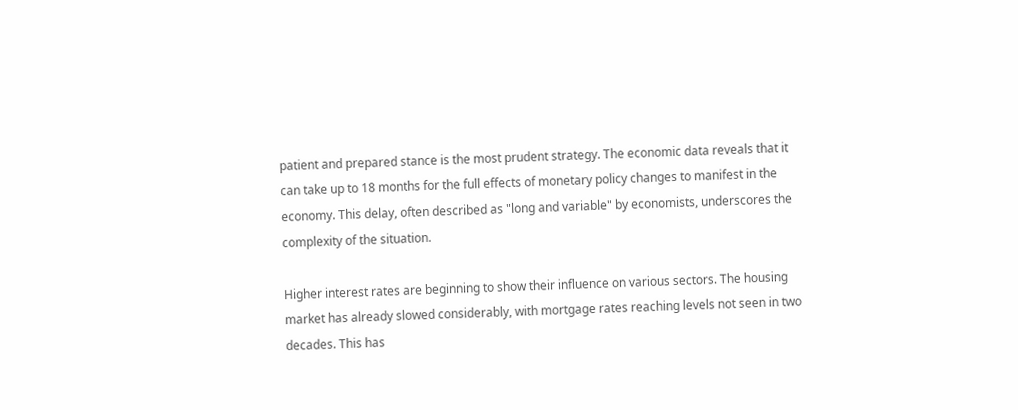patient and prepared stance is the most prudent strategy. The economic data reveals that it can take up to 18 months for the full effects of monetary policy changes to manifest in the economy. This delay, often described as "long and variable" by economists, underscores the complexity of the situation.

Higher interest rates are beginning to show their influence on various sectors. The housing market has already slowed considerably, with mortgage rates reaching levels not seen in two decades. This has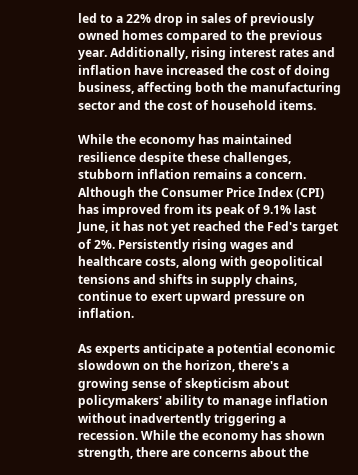led to a 22% drop in sales of previously owned homes compared to the previous year. Additionally, rising interest rates and inflation have increased the cost of doing business, affecting both the manufacturing sector and the cost of household items.

While the economy has maintained resilience despite these challenges, stubborn inflation remains a concern. Although the Consumer Price Index (CPI) has improved from its peak of 9.1% last June, it has not yet reached the Fed's target of 2%. Persistently rising wages and healthcare costs, along with geopolitical tensions and shifts in supply chains, continue to exert upward pressure on inflation.

As experts anticipate a potential economic slowdown on the horizon, there's a growing sense of skepticism about policymakers' ability to manage inflation without inadvertently triggering a recession. While the economy has shown strength, there are concerns about the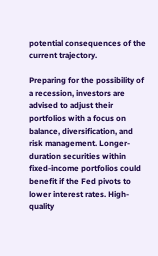potential consequences of the current trajectory.

Preparing for the possibility of a recession, investors are advised to adjust their portfolios with a focus on balance, diversification, and risk management. Longer-duration securities within fixed-income portfolios could benefit if the Fed pivots to lower interest rates. High-quality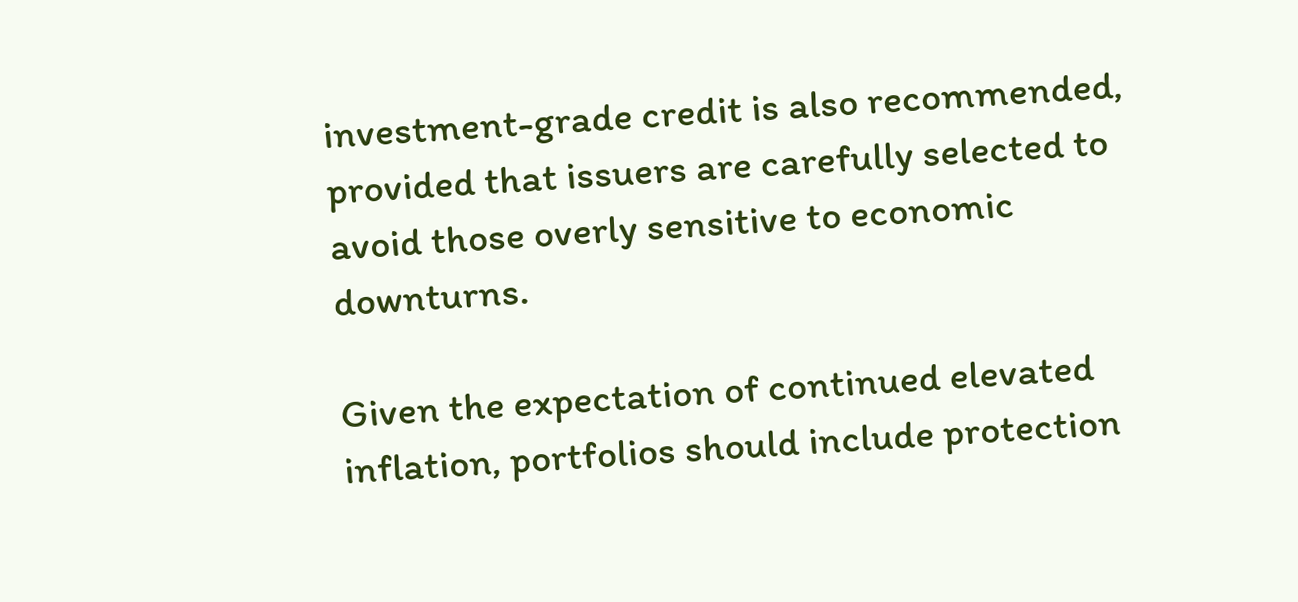investment-grade credit is also recommended, provided that issuers are carefully selected to avoid those overly sensitive to economic downturns.

Given the expectation of continued elevated inflation, portfolios should include protection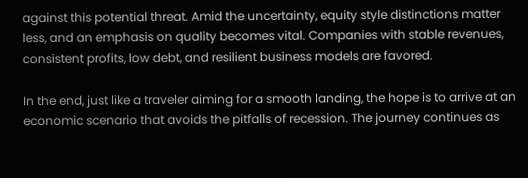against this potential threat. Amid the uncertainty, equity style distinctions matter less, and an emphasis on quality becomes vital. Companies with stable revenues, consistent profits, low debt, and resilient business models are favored.

In the end, just like a traveler aiming for a smooth landing, the hope is to arrive at an economic scenario that avoids the pitfalls of recession. The journey continues as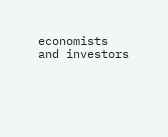economists and investors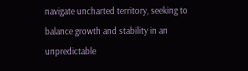navigate uncharted territory, seeking to balance growth and stability in an unpredictable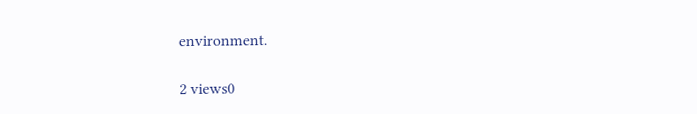environment.

2 views0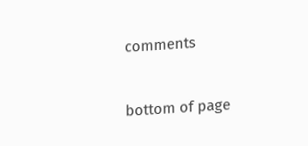comments


bottom of page